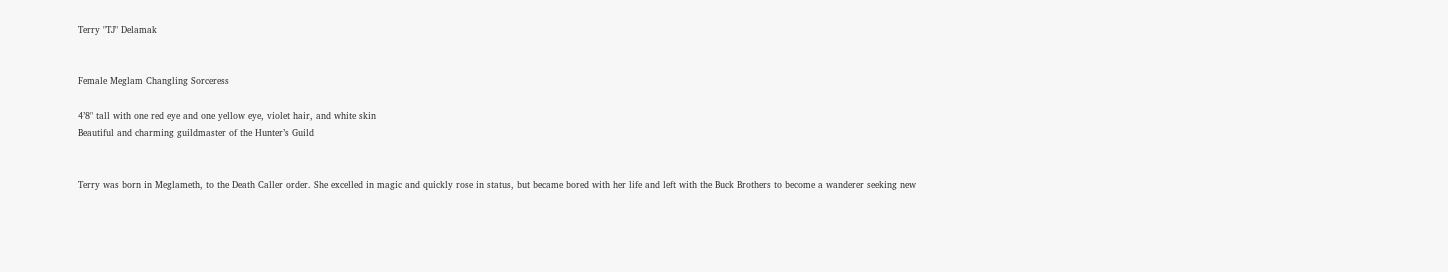Terry "TJ" Delamak


Female Meglam Changling Sorceress

4’8" tall with one red eye and one yellow eye, violet hair, and white skin
Beautiful and charming guildmaster of the Hunter’s Guild


Terry was born in Meglameth, to the Death Caller order. She excelled in magic and quickly rose in status, but became bored with her life and left with the Buck Brothers to become a wanderer seeking new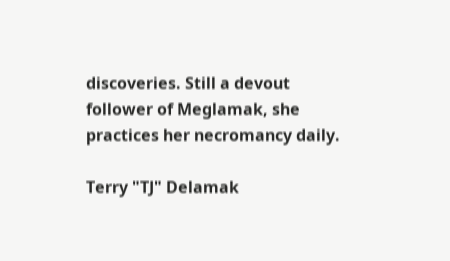discoveries. Still a devout follower of Meglamak, she practices her necromancy daily.

Terry "TJ" Delamak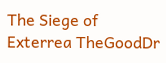The Siege of Exterrea TheGoodDr